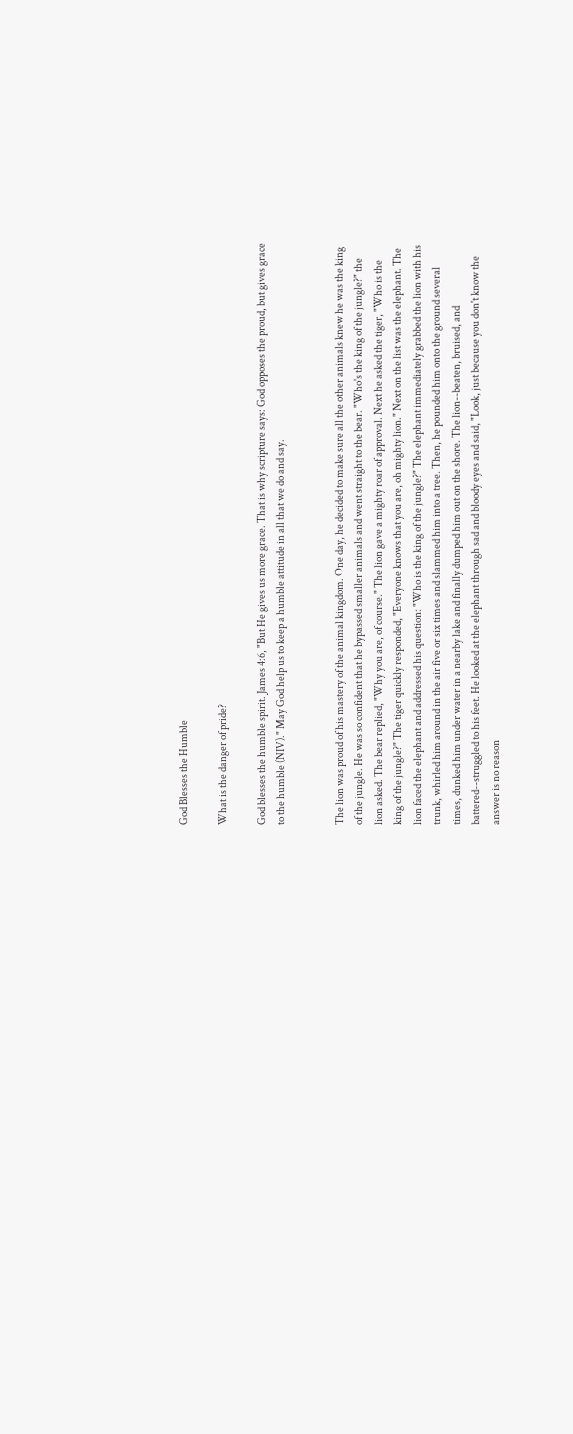God Blesses the Humble

What is the danger of pride?

God blesses the humble spirit. James 4:6, "But He gives us more grace. That is why scripture says: God opposes the proud, but gives grace to the humble (NIV)." May God help us to keep a humble attitude in all that we do and say.


The lion was proud of his mastery of the animal kingdom. One day, he decided to make sure all the other animals knew he was the king of the jungle. He was so confident that he bypassed smaller animals and went straight to the bear. "Who's the king of the jungle?" the lion asked. The bear replied, "Why you are, of course." The lion gave a mighty roar of approval. Next he asked the tiger, "Who is the king of the jungle?" The tiger quickly responded, "Everyone knows that you are, oh mighty lion." Next on the list was the elephant. The lion faced the elephant and addressed his question: "Who is the king of the jungle?" The elephant immediately grabbed the lion with his trunk, whirled him around in the air five or six times and slammed him into a tree. Then, he pounded him onto the ground several times, dunked him under water in a nearby lake and finally dumped him out on the shore. The lion--beaten, bruised, and battered--struggled to his feet. He looked at the elephant through sad and bloody eyes and said, "Look, just because you don't know the answer is no reason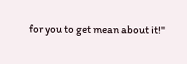for you to get mean about it!"